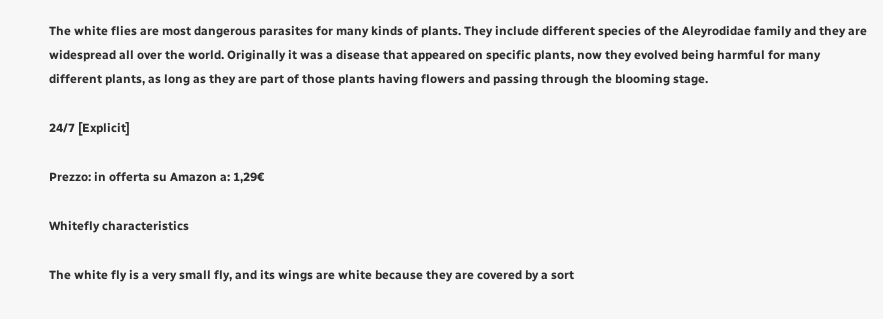The white flies are most dangerous parasites for many kinds of plants. They include different species of the Aleyrodidae family and they are widespread all over the world. Originally it was a disease that appeared on specific plants, now they evolved being harmful for many different plants, as long as they are part of those plants having flowers and passing through the blooming stage.

24/7 [Explicit]

Prezzo: in offerta su Amazon a: 1,29€

Whitefly characteristics

The white fly is a very small fly, and its wings are white because they are covered by a sort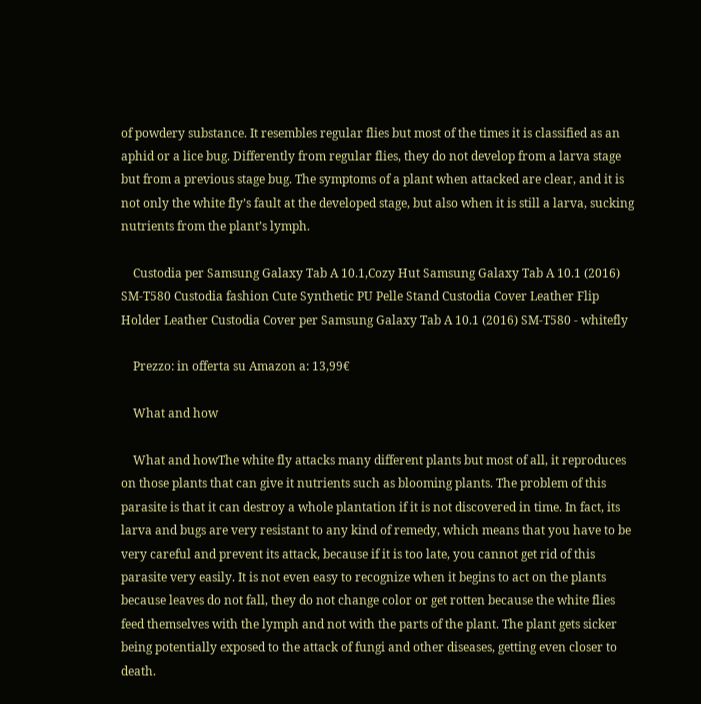of powdery substance. It resembles regular flies but most of the times it is classified as an aphid or a lice bug. Differently from regular flies, they do not develop from a larva stage but from a previous stage bug. The symptoms of a plant when attacked are clear, and it is not only the white fly’s fault at the developed stage, but also when it is still a larva, sucking nutrients from the plant’s lymph.

    Custodia per Samsung Galaxy Tab A 10.1,Cozy Hut Samsung Galaxy Tab A 10.1 (2016) SM-T580 Custodia fashion Cute Synthetic PU Pelle Stand Custodia Cover Leather Flip Holder Leather Custodia Cover per Samsung Galaxy Tab A 10.1 (2016) SM-T580 - whitefly

    Prezzo: in offerta su Amazon a: 13,99€

    What and how

    What and howThe white fly attacks many different plants but most of all, it reproduces on those plants that can give it nutrients such as blooming plants. The problem of this parasite is that it can destroy a whole plantation if it is not discovered in time. In fact, its larva and bugs are very resistant to any kind of remedy, which means that you have to be very careful and prevent its attack, because if it is too late, you cannot get rid of this parasite very easily. It is not even easy to recognize when it begins to act on the plants because leaves do not fall, they do not change color or get rotten because the white flies feed themselves with the lymph and not with the parts of the plant. The plant gets sicker being potentially exposed to the attack of fungi and other diseases, getting even closer to death.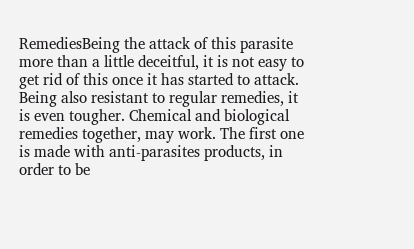RemediesBeing the attack of this parasite more than a little deceitful, it is not easy to get rid of this once it has started to attack. Being also resistant to regular remedies, it is even tougher. Chemical and biological remedies together, may work. The first one is made with anti-parasites products, in order to be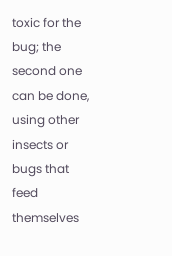toxic for the bug; the second one can be done, using other insects or bugs that feed themselves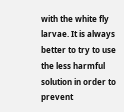with the white fly larvae. It is always better to try to use the less harmful solution in order to prevent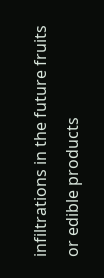infiltrations in the future fruits or edible products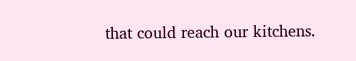that could reach our kitchens.